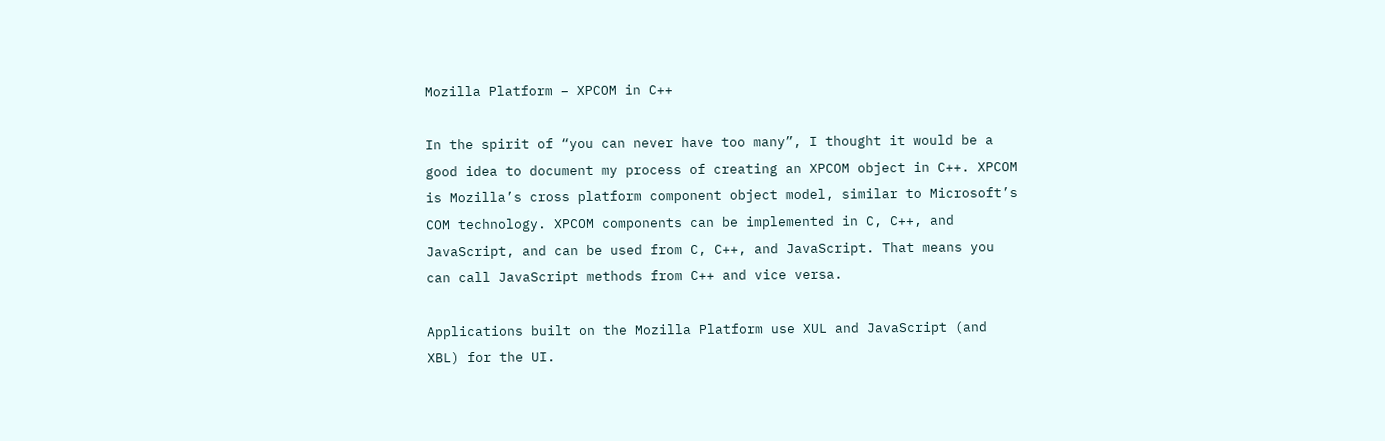Mozilla Platform – XPCOM in C++

In the spirit of “you can never have too many”, I thought it would be a good idea to document my process of creating an XPCOM object in C++. XPCOM is Mozilla’s cross platform component object model, similar to Microsoft’s COM technology. XPCOM components can be implemented in C, C++, and JavaScript, and can be used from C, C++, and JavaScript. That means you can call JavaScript methods from C++ and vice versa.

Applications built on the Mozilla Platform use XUL and JavaScript (and XBL) for the UI.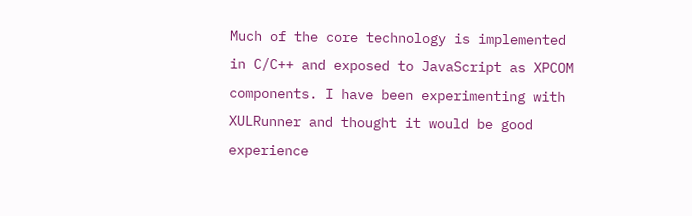Much of the core technology is implemented in C/C++ and exposed to JavaScript as XPCOM components. I have been experimenting with XULRunner and thought it would be good experience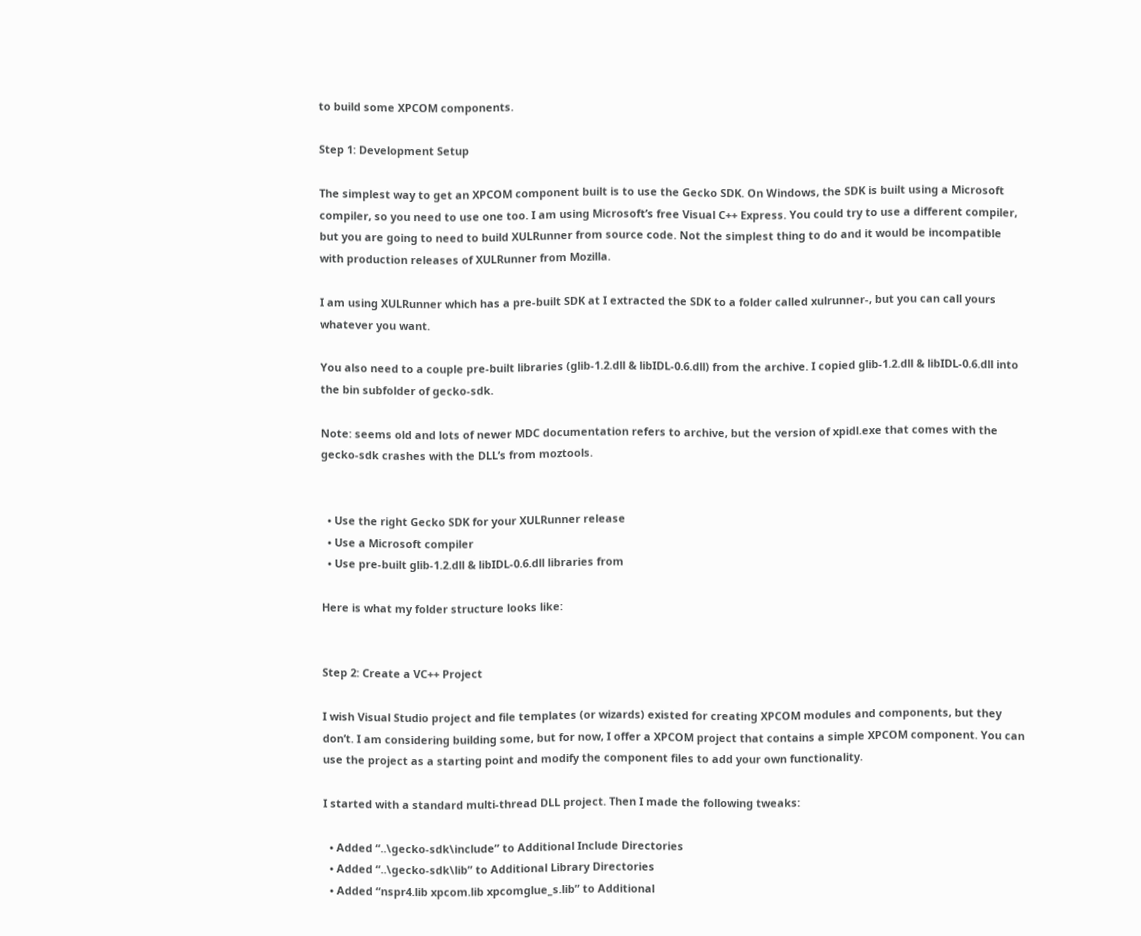to build some XPCOM components.

Step 1: Development Setup

The simplest way to get an XPCOM component built is to use the Gecko SDK. On Windows, the SDK is built using a Microsoft compiler, so you need to use one too. I am using Microsoft’s free Visual C++ Express. You could try to use a different compiler, but you are going to need to build XULRunner from source code. Not the simplest thing to do and it would be incompatible with production releases of XULRunner from Mozilla.

I am using XULRunner which has a pre-built SDK at I extracted the SDK to a folder called xulrunner-, but you can call yours whatever you want.

You also need to a couple pre-built libraries (glib-1.2.dll & libIDL-0.6.dll) from the archive. I copied glib-1.2.dll & libIDL-0.6.dll into the bin subfolder of gecko-sdk.

Note: seems old and lots of newer MDC documentation refers to archive, but the version of xpidl.exe that comes with the gecko-sdk crashes with the DLL’s from moztools.


  • Use the right Gecko SDK for your XULRunner release
  • Use a Microsoft compiler
  • Use pre-built glib-1.2.dll & libIDL-0.6.dll libraries from

Here is what my folder structure looks like:


Step 2: Create a VC++ Project

I wish Visual Studio project and file templates (or wizards) existed for creating XPCOM modules and components, but they don’t. I am considering building some, but for now, I offer a XPCOM project that contains a simple XPCOM component. You can use the project as a starting point and modify the component files to add your own functionality.

I started with a standard multi-thread DLL project. Then I made the following tweaks:

  • Added “..\gecko-sdk\include” to Additional Include Directories
  • Added “..\gecko-sdk\lib” to Additional Library Directories
  • Added “nspr4.lib xpcom.lib xpcomglue_s.lib” to Additional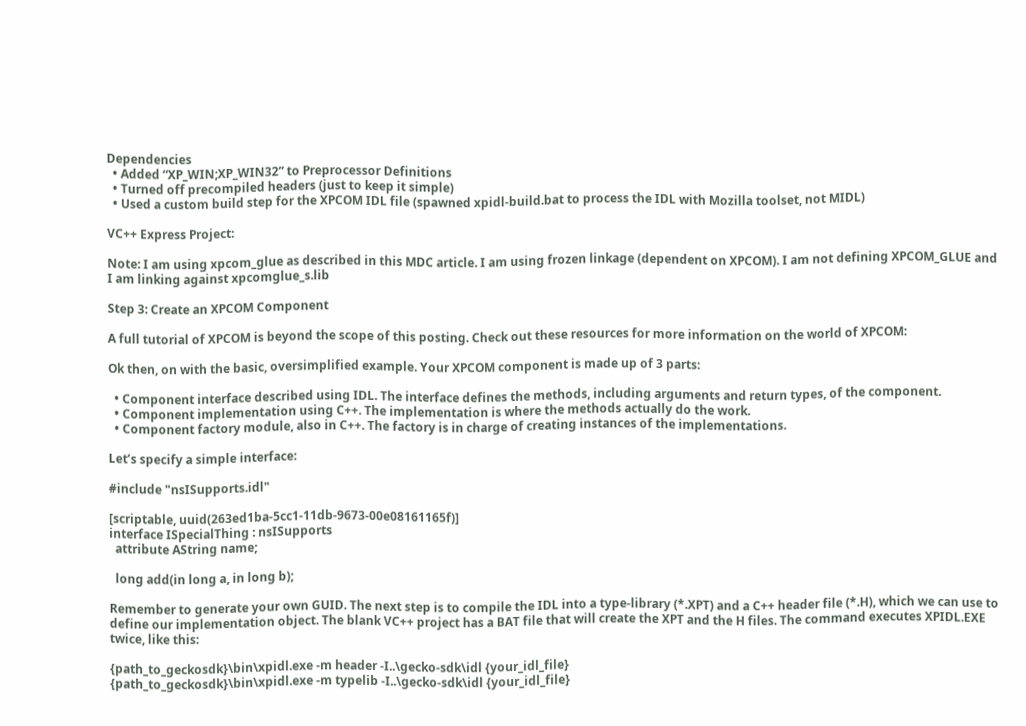Dependencies
  • Added “XP_WIN;XP_WIN32” to Preprocessor Definitions
  • Turned off precompiled headers (just to keep it simple)
  • Used a custom build step for the XPCOM IDL file (spawned xpidl-build.bat to process the IDL with Mozilla toolset, not MIDL)

VC++ Express Project:

Note: I am using xpcom_glue as described in this MDC article. I am using frozen linkage (dependent on XPCOM). I am not defining XPCOM_GLUE and I am linking against xpcomglue_s.lib

Step 3: Create an XPCOM Component

A full tutorial of XPCOM is beyond the scope of this posting. Check out these resources for more information on the world of XPCOM:

Ok then, on with the basic, oversimplified example. Your XPCOM component is made up of 3 parts:

  • Component interface described using IDL. The interface defines the methods, including arguments and return types, of the component.
  • Component implementation using C++. The implementation is where the methods actually do the work.
  • Component factory module, also in C++. The factory is in charge of creating instances of the implementations.

Let’s specify a simple interface:

#include "nsISupports.idl"

[scriptable, uuid(263ed1ba-5cc1-11db-9673-00e08161165f)]
interface ISpecialThing : nsISupports
  attribute AString name;

  long add(in long a, in long b);

Remember to generate your own GUID. The next step is to compile the IDL into a type-library (*.XPT) and a C++ header file (*.H), which we can use to define our implementation object. The blank VC++ project has a BAT file that will create the XPT and the H files. The command executes XPIDL.EXE twice, like this:

{path_to_geckosdk}\bin\xpidl.exe -m header -I..\gecko-sdk\idl {your_idl_file}
{path_to_geckosdk}\bin\xpidl.exe -m typelib -I..\gecko-sdk\idl {your_idl_file}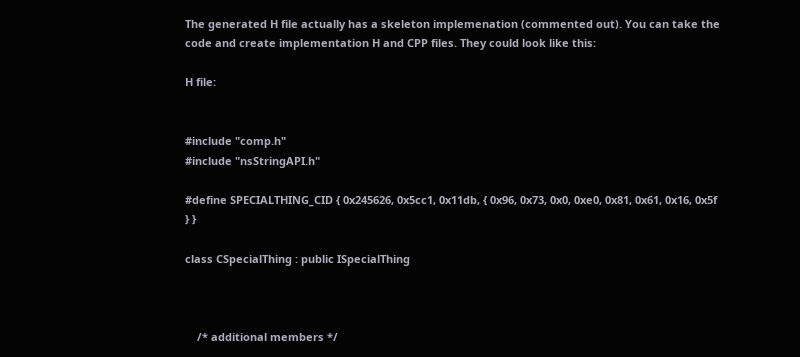The generated H file actually has a skeleton implemenation (commented out). You can take the code and create implementation H and CPP files. They could look like this:

H file:


#include "comp.h"
#include "nsStringAPI.h"

#define SPECIALTHING_CID { 0x245626, 0x5cc1, 0x11db, { 0x96, 0x73, 0x0, 0xe0, 0x81, 0x61, 0x16, 0x5f } }

class CSpecialThing : public ISpecialThing



    /* additional members */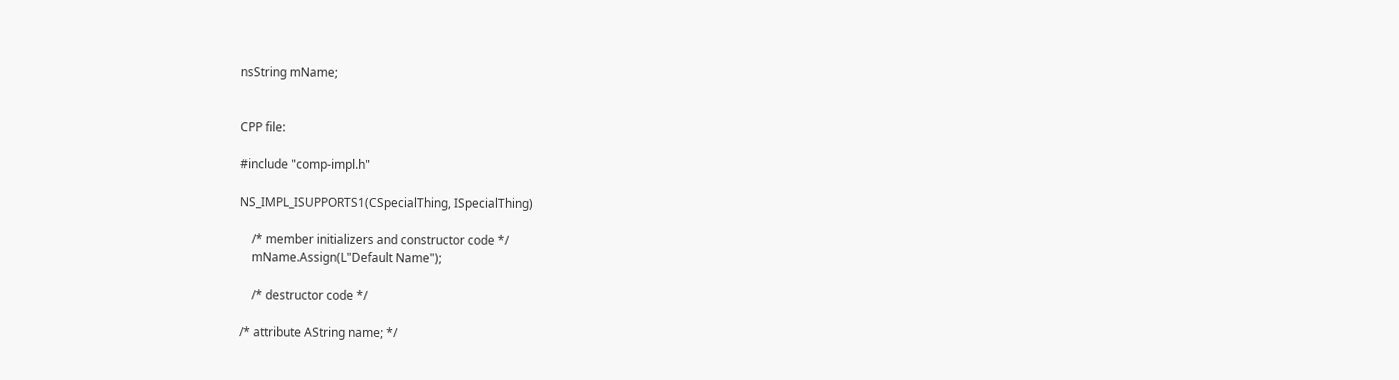nsString mName;


CPP file:

#include "comp-impl.h"

NS_IMPL_ISUPPORTS1(CSpecialThing, ISpecialThing)

    /* member initializers and constructor code */
    mName.Assign(L"Default Name");

    /* destructor code */

/* attribute AString name; */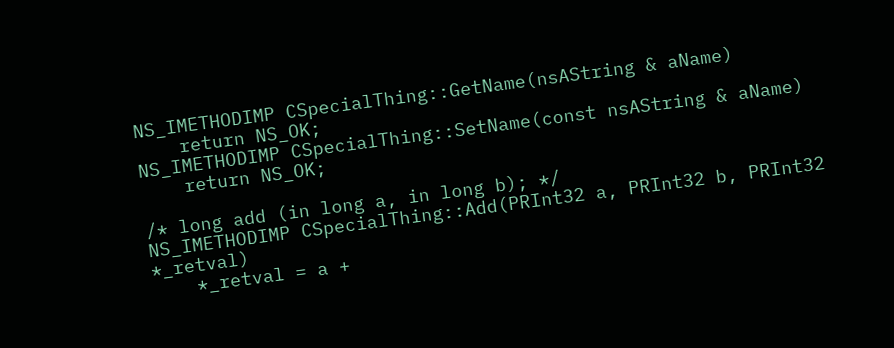NS_IMETHODIMP CSpecialThing::GetName(nsAString & aName)
    return NS_OK;
NS_IMETHODIMP CSpecialThing::SetName(const nsAString & aName)
    return NS_OK;

/* long add (in long a, in long b); */
NS_IMETHODIMP CSpecialThing::Add(PRInt32 a, PRInt32 b, PRInt32 *_retval)
    *_retval = a +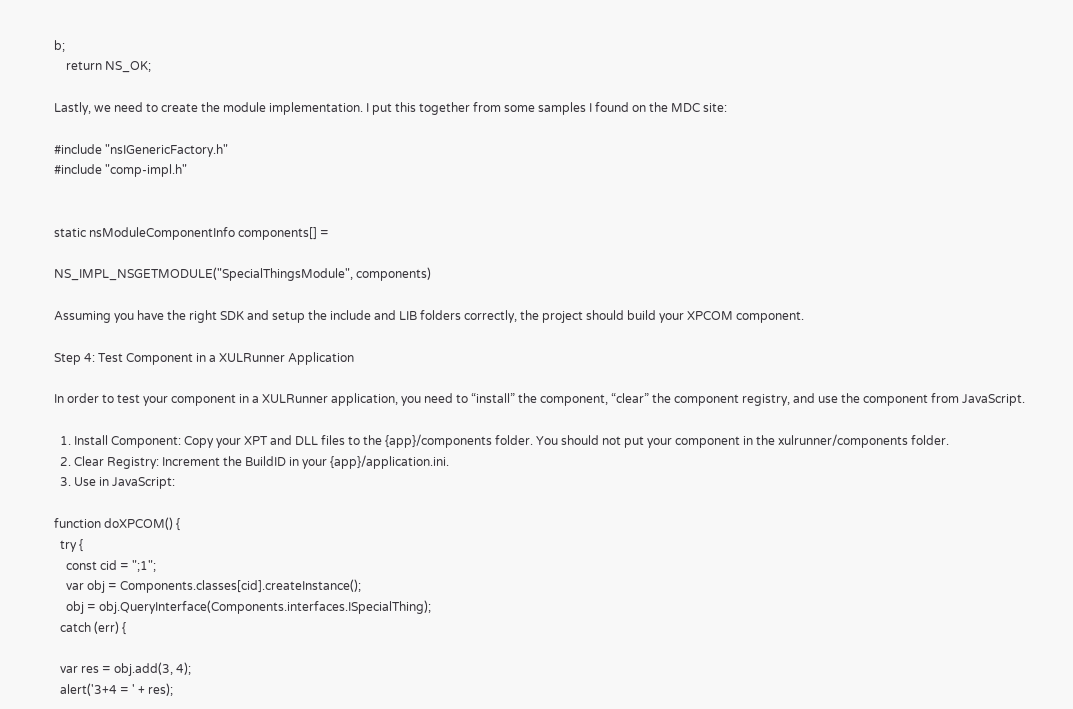b;
    return NS_OK;

Lastly, we need to create the module implementation. I put this together from some samples I found on the MDC site:

#include "nsIGenericFactory.h"
#include "comp-impl.h"


static nsModuleComponentInfo components[] =

NS_IMPL_NSGETMODULE("SpecialThingsModule", components)

Assuming you have the right SDK and setup the include and LIB folders correctly, the project should build your XPCOM component.

Step 4: Test Component in a XULRunner Application

In order to test your component in a XULRunner application, you need to “install” the component, “clear” the component registry, and use the component from JavaScript.

  1. Install Component: Copy your XPT and DLL files to the {app}/components folder. You should not put your component in the xulrunner/components folder.
  2. Clear Registry: Increment the BuildID in your {app}/application.ini.
  3. Use in JavaScript:

function doXPCOM() {
  try {
    const cid = ";1";
    var obj = Components.classes[cid].createInstance();
    obj = obj.QueryInterface(Components.interfaces.ISpecialThing);
  catch (err) {

  var res = obj.add(3, 4);
  alert('3+4 = ' + res);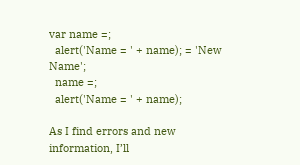var name =;
  alert('Name = ' + name); = 'New Name';
  name =;
  alert('Name = ' + name);

As I find errors and new information, I’ll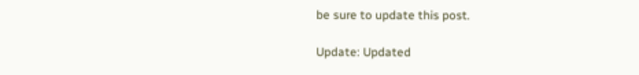be sure to update this post.

Update: Updated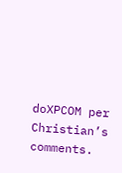doXPCOM per Christian’s comments.